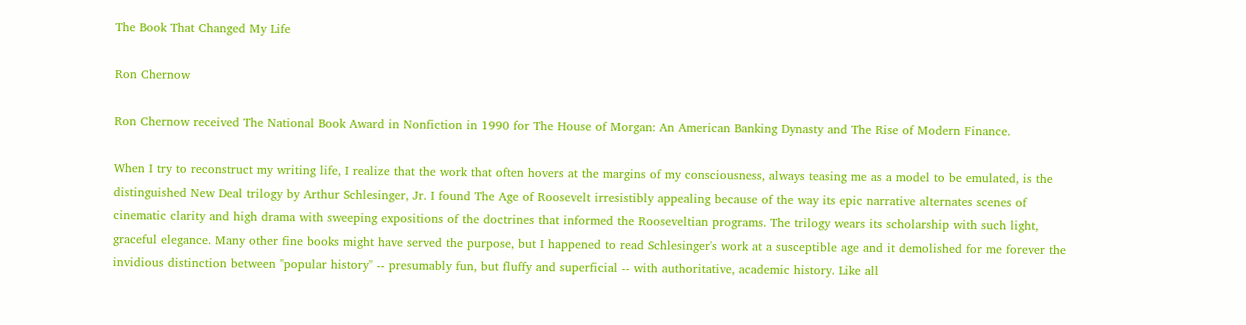The Book That Changed My Life

Ron Chernow

Ron Chernow received The National Book Award in Nonfiction in 1990 for The House of Morgan: An American Banking Dynasty and The Rise of Modern Finance.

When I try to reconstruct my writing life, I realize that the work that often hovers at the margins of my consciousness, always teasing me as a model to be emulated, is the distinguished New Deal trilogy by Arthur Schlesinger, Jr. I found The Age of Roosevelt irresistibly appealing because of the way its epic narrative alternates scenes of cinematic clarity and high drama with sweeping expositions of the doctrines that informed the Rooseveltian programs. The trilogy wears its scholarship with such light, graceful elegance. Many other fine books might have served the purpose, but I happened to read Schlesinger's work at a susceptible age and it demolished for me forever the invidious distinction between "popular history" -- presumably fun, but fluffy and superficial -- with authoritative, academic history. Like all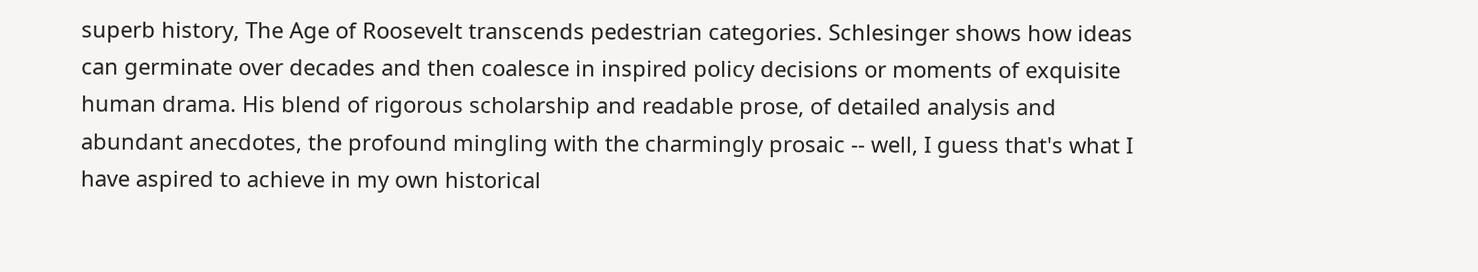superb history, The Age of Roosevelt transcends pedestrian categories. Schlesinger shows how ideas can germinate over decades and then coalesce in inspired policy decisions or moments of exquisite human drama. His blend of rigorous scholarship and readable prose, of detailed analysis and abundant anecdotes, the profound mingling with the charmingly prosaic -- well, I guess that's what I have aspired to achieve in my own historical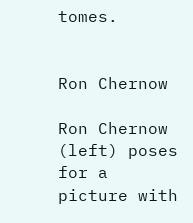tomes.


Ron Chernow

Ron Chernow (left) poses for a picture with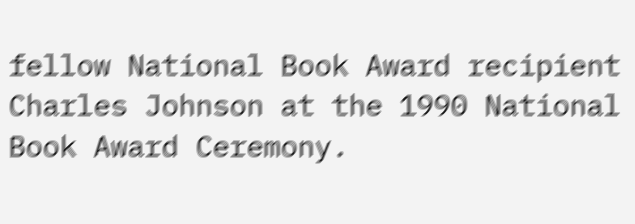fellow National Book Award recipient Charles Johnson at the 1990 National Book Award Ceremony.